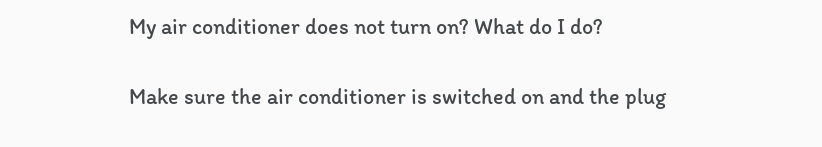My air conditioner does not turn on? What do I do?

Make sure the air conditioner is switched on and the plug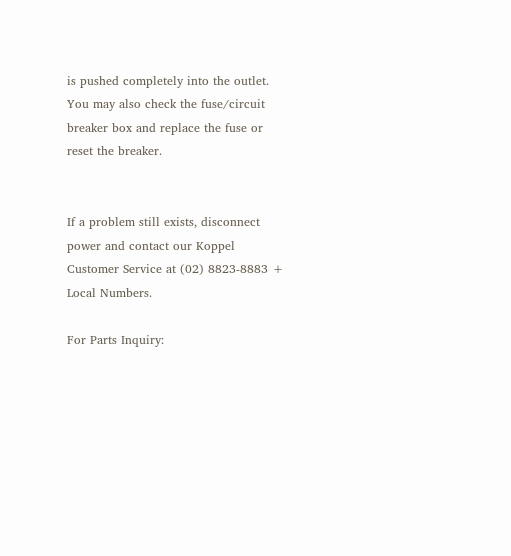is pushed completely into the outlet. You may also check the fuse/circuit breaker box and replace the fuse or reset the breaker.


If a problem still exists, disconnect power and contact our Koppel Customer Service at (02) 8823-8883 + Local Numbers.

For Parts Inquiry: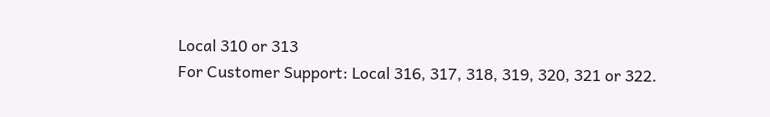Local 310 or 313
For Customer Support: Local 316, 317, 318, 319, 320, 321 or 322.